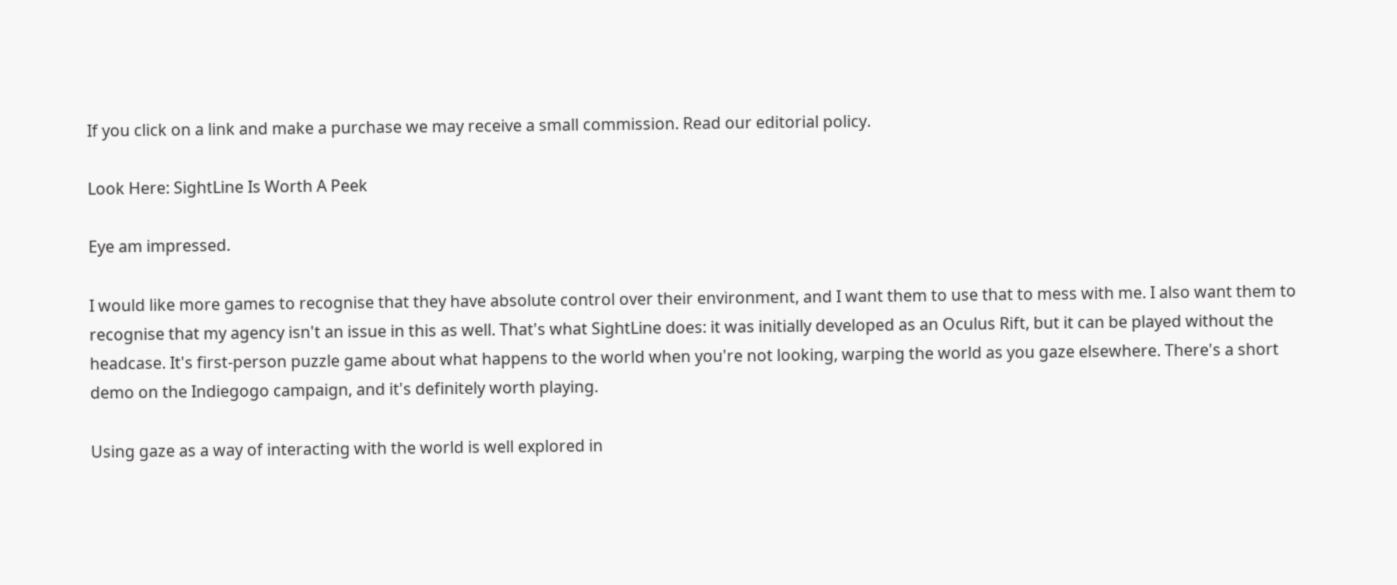If you click on a link and make a purchase we may receive a small commission. Read our editorial policy.

Look Here: SightLine Is Worth A Peek

Eye am impressed.

I would like more games to recognise that they have absolute control over their environment, and I want them to use that to mess with me. I also want them to recognise that my agency isn't an issue in this as well. That's what SightLine does: it was initially developed as an Oculus Rift, but it can be played without the headcase. It's first-person puzzle game about what happens to the world when you're not looking, warping the world as you gaze elsewhere. There's a short demo on the Indiegogo campaign, and it's definitely worth playing.

Using gaze as a way of interacting with the world is well explored in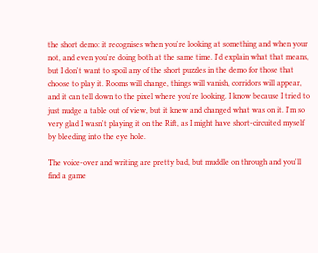the short demo: it recognises when you're looking at something and when your not, and even you're doing both at the same time. I'd explain what that means, but I don't want to spoil any of the short puzzles in the demo for those that choose to play it. Rooms will change, things will vanish, corridors will appear, and it can tell down to the pixel where you're looking. I know because I tried to just nudge a table out of view, but it knew and changed what was on it. I'm so very glad I wasn't playing it on the Rift, as I might have short-circuited myself by bleeding into the eye hole.

The voice-over and writing are pretty bad, but muddle on through and you'll find a game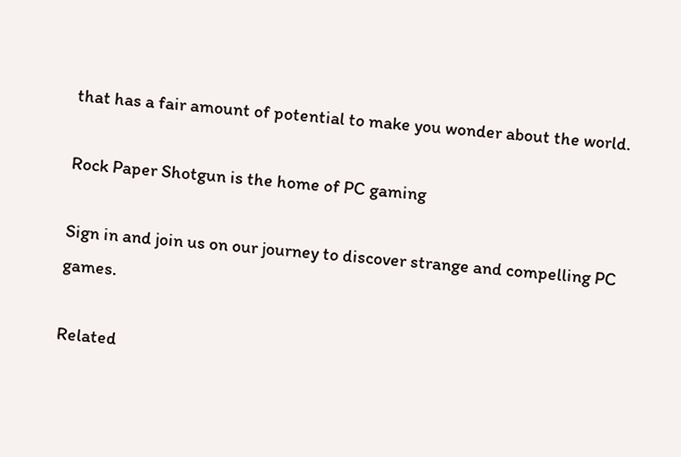that has a fair amount of potential to make you wonder about the world.

Rock Paper Shotgun is the home of PC gaming

Sign in and join us on our journey to discover strange and compelling PC games.

Related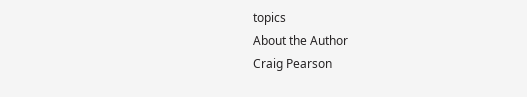topics
About the Author
Craig Pearson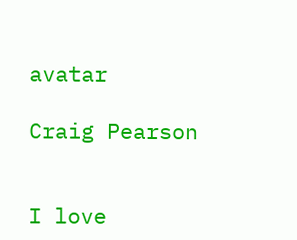avatar

Craig Pearson


I love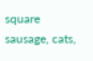square sausage, cats,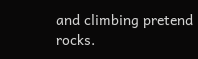and climbing pretend rocks.